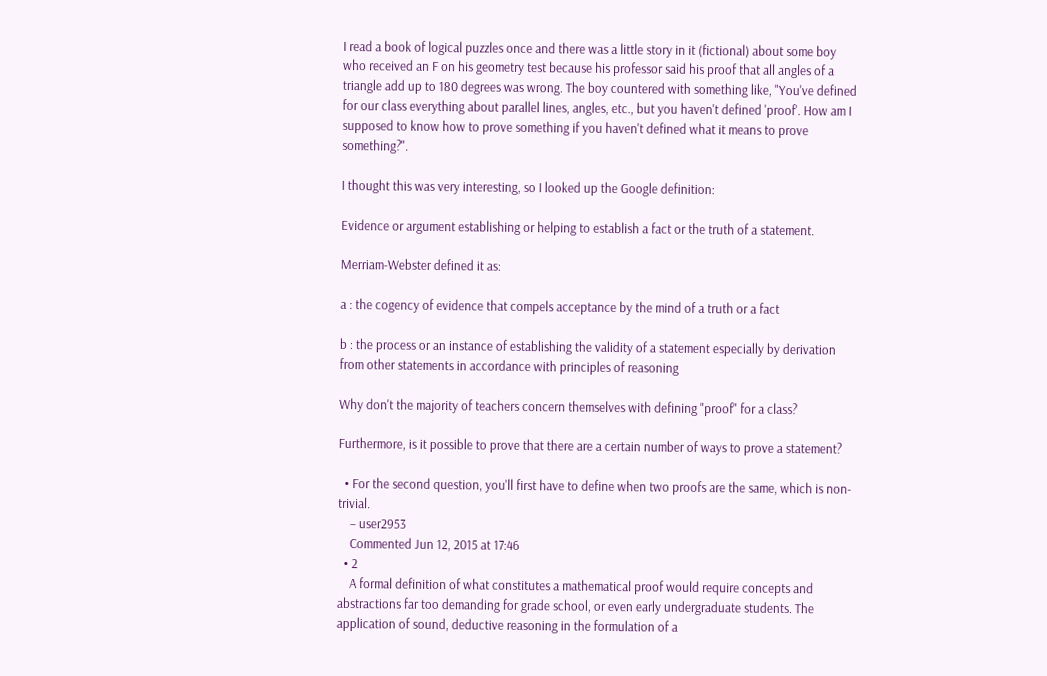I read a book of logical puzzles once and there was a little story in it (fictional) about some boy who received an F on his geometry test because his professor said his proof that all angles of a triangle add up to 180 degrees was wrong. The boy countered with something like, "You've defined for our class everything about parallel lines, angles, etc., but you haven't defined 'proof'. How am I supposed to know how to prove something if you haven't defined what it means to prove something?".

I thought this was very interesting, so I looked up the Google definition:

Evidence or argument establishing or helping to establish a fact or the truth of a statement.

Merriam-Webster defined it as:

a : the cogency of evidence that compels acceptance by the mind of a truth or a fact

b : the process or an instance of establishing the validity of a statement especially by derivation from other statements in accordance with principles of reasoning

Why don't the majority of teachers concern themselves with defining "proof" for a class?

Furthermore, is it possible to prove that there are a certain number of ways to prove a statement?

  • For the second question, you'll first have to define when two proofs are the same, which is non-trivial.
    – user2953
    Commented Jun 12, 2015 at 17:46
  • 2
    A formal definition of what constitutes a mathematical proof would require concepts and abstractions far too demanding for grade school, or even early undergraduate students. The application of sound, deductive reasoning in the formulation of a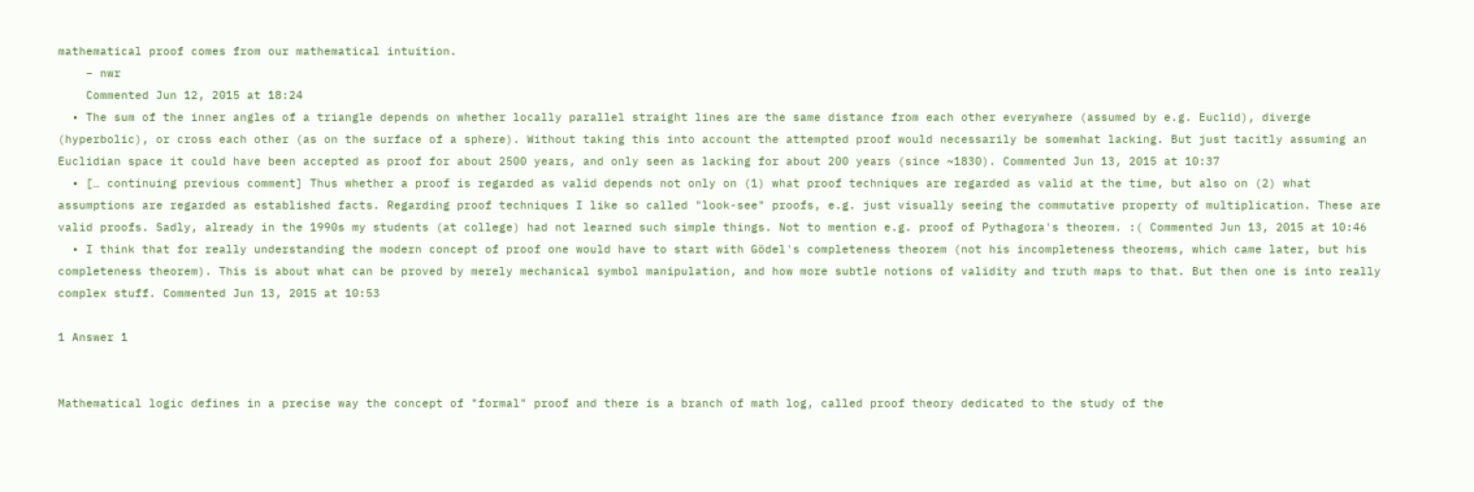mathematical proof comes from our mathematical intuition.
    – nwr
    Commented Jun 12, 2015 at 18:24
  • The sum of the inner angles of a triangle depends on whether locally parallel straight lines are the same distance from each other everywhere (assumed by e.g. Euclid), diverge (hyperbolic), or cross each other (as on the surface of a sphere). Without taking this into account the attempted proof would necessarily be somewhat lacking. But just tacitly assuming an Euclidian space it could have been accepted as proof for about 2500 years, and only seen as lacking for about 200 years (since ~1830). Commented Jun 13, 2015 at 10:37
  • [… continuing previous comment] Thus whether a proof is regarded as valid depends not only on (1) what proof techniques are regarded as valid at the time, but also on (2) what assumptions are regarded as established facts. Regarding proof techniques I like so called "look-see" proofs, e.g. just visually seeing the commutative property of multiplication. These are valid proofs. Sadly, already in the 1990s my students (at college) had not learned such simple things. Not to mention e.g. proof of Pythagora's theorem. :( Commented Jun 13, 2015 at 10:46
  • I think that for really understanding the modern concept of proof one would have to start with Gödel's completeness theorem (not his incompleteness theorems, which came later, but his completeness theorem). This is about what can be proved by merely mechanical symbol manipulation, and how more subtle notions of validity and truth maps to that. But then one is into really complex stuff. Commented Jun 13, 2015 at 10:53

1 Answer 1


Mathematical logic defines in a precise way the concept of "formal" proof and there is a branch of math log, called proof theory dedicated to the study of the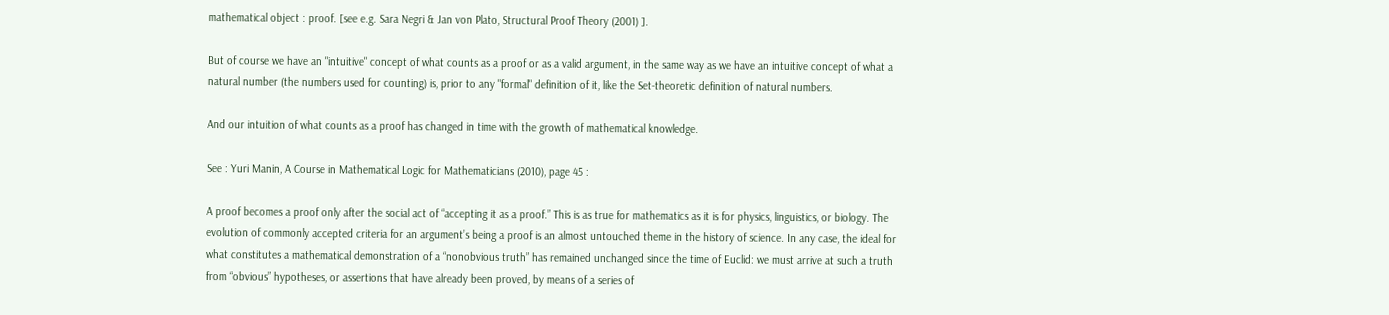mathematical object : proof. [see e.g. Sara Negri & Jan von Plato, Structural Proof Theory (2001) ].

But of course we have an "intuitive" concept of what counts as a proof or as a valid argument, in the same way as we have an intuitive concept of what a natural number (the numbers used for counting) is, prior to any "formal" definition of it, like the Set-theoretic definition of natural numbers.

And our intuition of what counts as a proof has changed in time with the growth of mathematical knowledge.

See : Yuri Manin, A Course in Mathematical Logic for Mathematicians (2010), page 45 :

A proof becomes a proof only after the social act of “accepting it as a proof.” This is as true for mathematics as it is for physics, linguistics, or biology. The evolution of commonly accepted criteria for an argument’s being a proof is an almost untouched theme in the history of science. In any case, the ideal for what constitutes a mathematical demonstration of a “nonobvious truth” has remained unchanged since the time of Euclid: we must arrive at such a truth from “obvious” hypotheses, or assertions that have already been proved, by means of a series of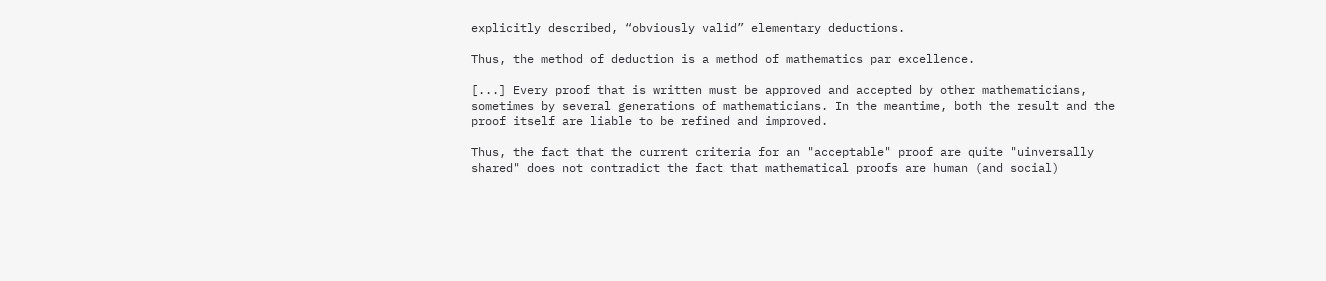explicitly described, “obviously valid” elementary deductions.

Thus, the method of deduction is a method of mathematics par excellence.

[...] Every proof that is written must be approved and accepted by other mathematicians, sometimes by several generations of mathematicians. In the meantime, both the result and the proof itself are liable to be refined and improved.

Thus, the fact that the current criteria for an "acceptable" proof are quite "uinversally shared" does not contradict the fact that mathematical proofs are human (and social)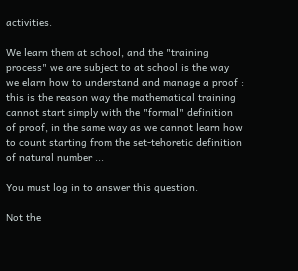activities.

We learn them at school, and the "training process" we are subject to at school is the way we elarn how to understand and manage a proof : this is the reason way the mathematical training cannot start simply with the "formal" definition of proof, in the same way as we cannot learn how to count starting from the set-tehoretic definition of natural number ...

You must log in to answer this question.

Not the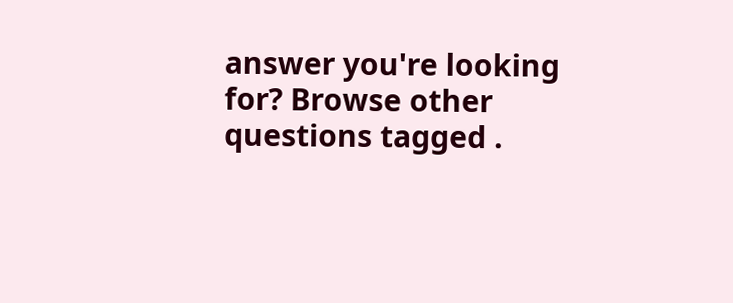answer you're looking for? Browse other questions tagged .